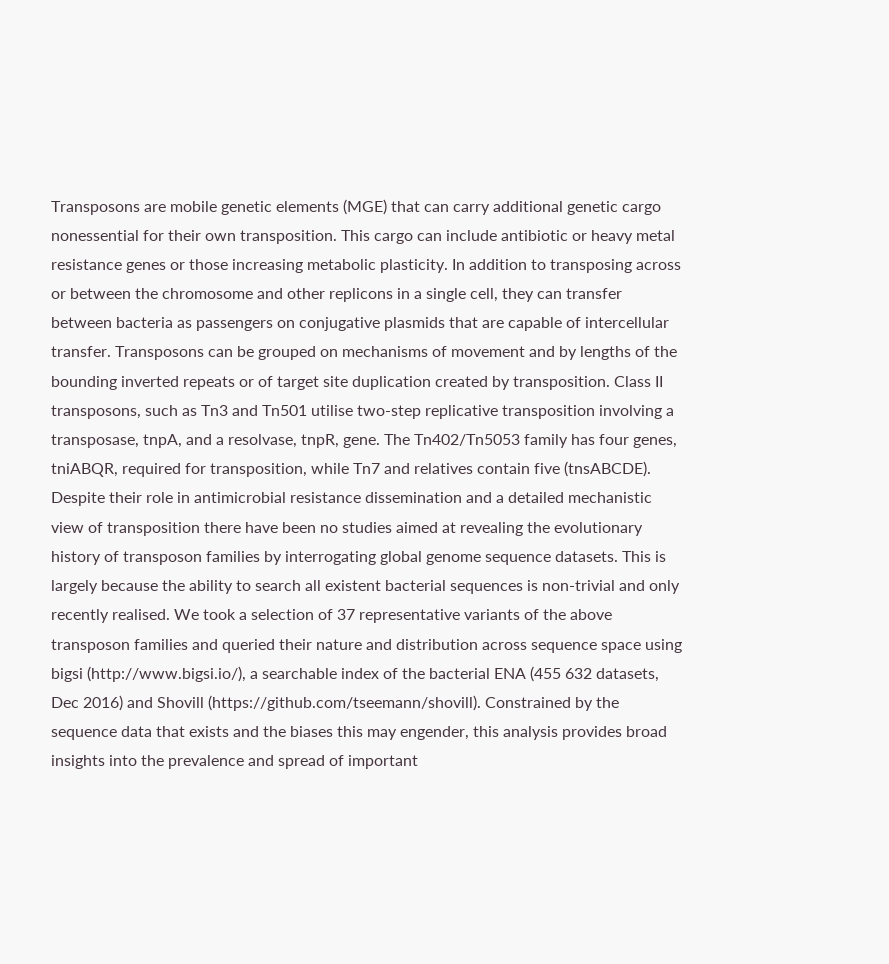Transposons are mobile genetic elements (MGE) that can carry additional genetic cargo nonessential for their own transposition. This cargo can include antibiotic or heavy metal resistance genes or those increasing metabolic plasticity. In addition to transposing across or between the chromosome and other replicons in a single cell, they can transfer between bacteria as passengers on conjugative plasmids that are capable of intercellular transfer. Transposons can be grouped on mechanisms of movement and by lengths of the bounding inverted repeats or of target site duplication created by transposition. Class II transposons, such as Tn3 and Tn501 utilise two-step replicative transposition involving a transposase, tnpA, and a resolvase, tnpR, gene. The Tn402/Tn5053 family has four genes, tniABQR, required for transposition, while Tn7 and relatives contain five (tnsABCDE). Despite their role in antimicrobial resistance dissemination and a detailed mechanistic view of transposition there have been no studies aimed at revealing the evolutionary history of transposon families by interrogating global genome sequence datasets. This is largely because the ability to search all existent bacterial sequences is non-trivial and only recently realised. We took a selection of 37 representative variants of the above transposon families and queried their nature and distribution across sequence space using bigsi (http://www.bigsi.io/), a searchable index of the bacterial ENA (455 632 datasets, Dec 2016) and Shovill (https://github.com/tseemann/shovill). Constrained by the sequence data that exists and the biases this may engender, this analysis provides broad insights into the prevalence and spread of important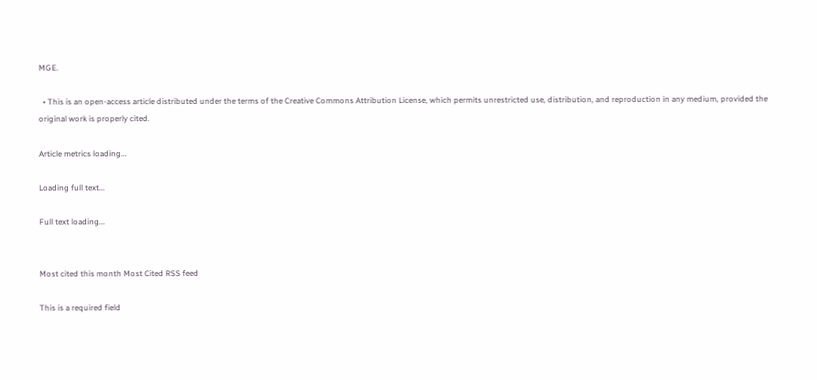MGE.

  • This is an open-access article distributed under the terms of the Creative Commons Attribution License, which permits unrestricted use, distribution, and reproduction in any medium, provided the original work is properly cited.

Article metrics loading...

Loading full text...

Full text loading...


Most cited this month Most Cited RSS feed

This is a required field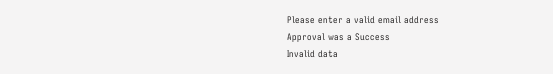Please enter a valid email address
Approval was a Success
Invalid data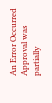An Error Occurred
Approval was partially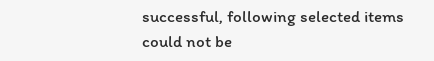successful, following selected items could not be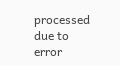processed due to error